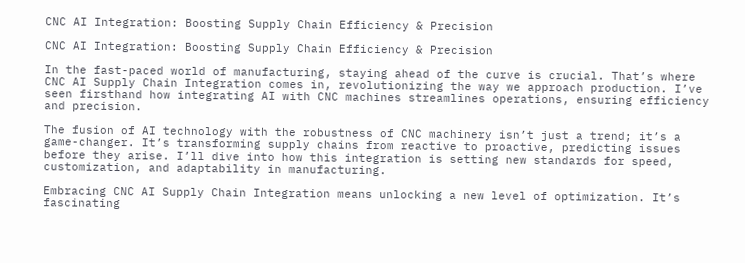CNC AI Integration: Boosting Supply Chain Efficiency & Precision

CNC AI Integration: Boosting Supply Chain Efficiency & Precision

In the fast-paced world of manufacturing, staying ahead of the curve is crucial. That’s where CNC AI Supply Chain Integration comes in, revolutionizing the way we approach production. I’ve seen firsthand how integrating AI with CNC machines streamlines operations, ensuring efficiency and precision.

The fusion of AI technology with the robustness of CNC machinery isn’t just a trend; it’s a game-changer. It’s transforming supply chains from reactive to proactive, predicting issues before they arise. I’ll dive into how this integration is setting new standards for speed, customization, and adaptability in manufacturing.

Embracing CNC AI Supply Chain Integration means unlocking a new level of optimization. It’s fascinating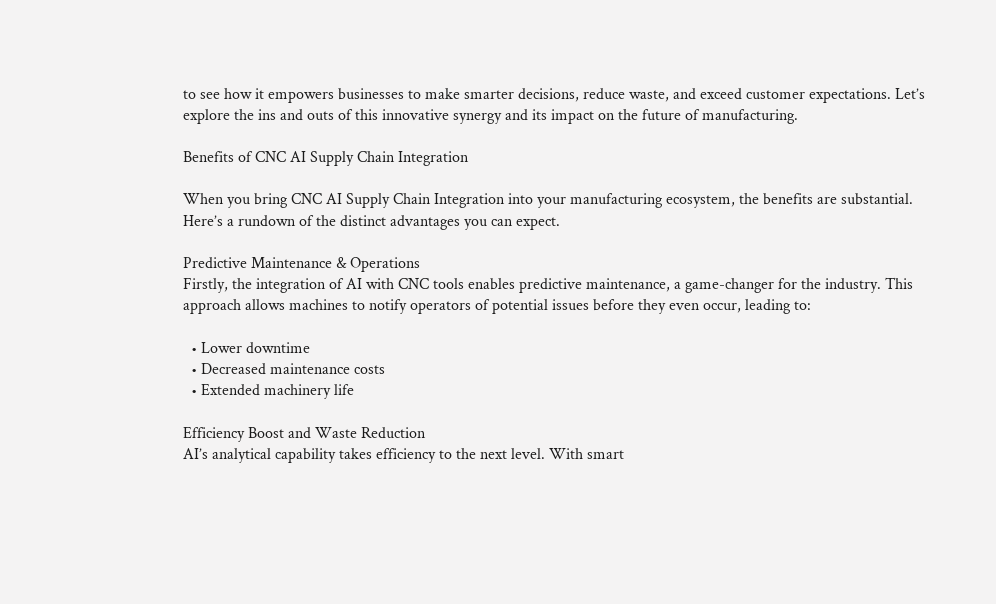to see how it empowers businesses to make smarter decisions, reduce waste, and exceed customer expectations. Let’s explore the ins and outs of this innovative synergy and its impact on the future of manufacturing.

Benefits of CNC AI Supply Chain Integration

When you bring CNC AI Supply Chain Integration into your manufacturing ecosystem, the benefits are substantial. Here’s a rundown of the distinct advantages you can expect.

Predictive Maintenance & Operations
Firstly, the integration of AI with CNC tools enables predictive maintenance, a game-changer for the industry. This approach allows machines to notify operators of potential issues before they even occur, leading to:

  • Lower downtime
  • Decreased maintenance costs
  • Extended machinery life

Efficiency Boost and Waste Reduction
AI’s analytical capability takes efficiency to the next level. With smart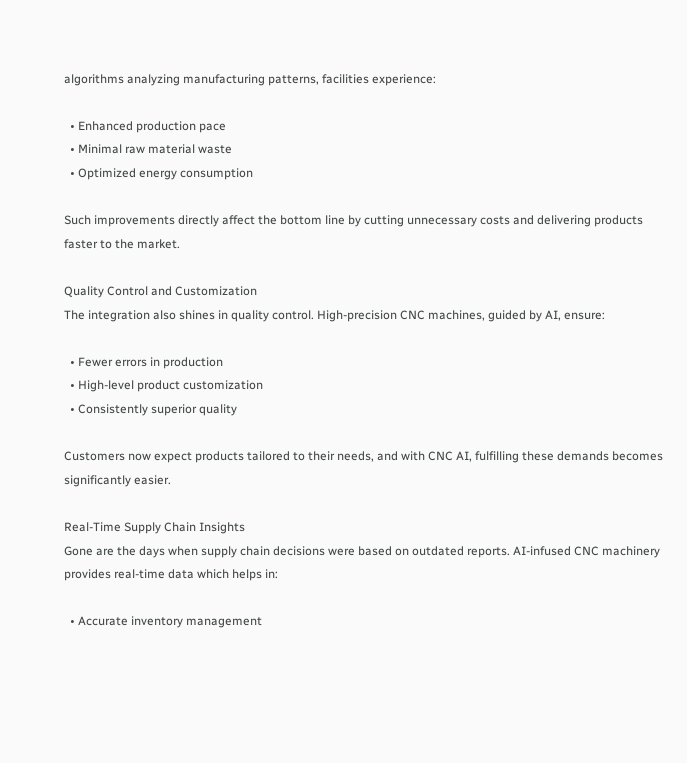algorithms analyzing manufacturing patterns, facilities experience:

  • Enhanced production pace
  • Minimal raw material waste
  • Optimized energy consumption

Such improvements directly affect the bottom line by cutting unnecessary costs and delivering products faster to the market.

Quality Control and Customization
The integration also shines in quality control. High-precision CNC machines, guided by AI, ensure:

  • Fewer errors in production
  • High-level product customization
  • Consistently superior quality

Customers now expect products tailored to their needs, and with CNC AI, fulfilling these demands becomes significantly easier.

Real-Time Supply Chain Insights
Gone are the days when supply chain decisions were based on outdated reports. AI-infused CNC machinery provides real-time data which helps in:

  • Accurate inventory management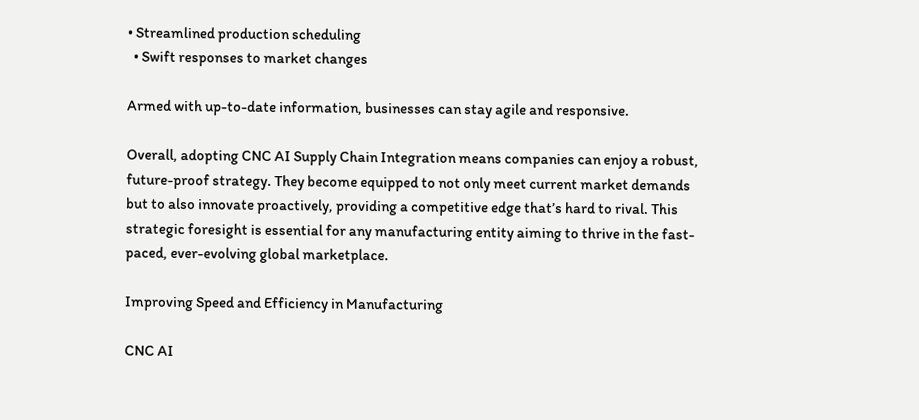• Streamlined production scheduling
  • Swift responses to market changes

Armed with up-to-date information, businesses can stay agile and responsive.

Overall, adopting CNC AI Supply Chain Integration means companies can enjoy a robust, future-proof strategy. They become equipped to not only meet current market demands but to also innovate proactively, providing a competitive edge that’s hard to rival. This strategic foresight is essential for any manufacturing entity aiming to thrive in the fast-paced, ever-evolving global marketplace.

Improving Speed and Efficiency in Manufacturing

CNC AI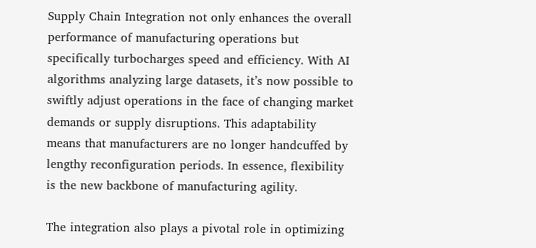Supply Chain Integration not only enhances the overall performance of manufacturing operations but specifically turbocharges speed and efficiency. With AI algorithms analyzing large datasets, it’s now possible to swiftly adjust operations in the face of changing market demands or supply disruptions. This adaptability means that manufacturers are no longer handcuffed by lengthy reconfiguration periods. In essence, flexibility is the new backbone of manufacturing agility.

The integration also plays a pivotal role in optimizing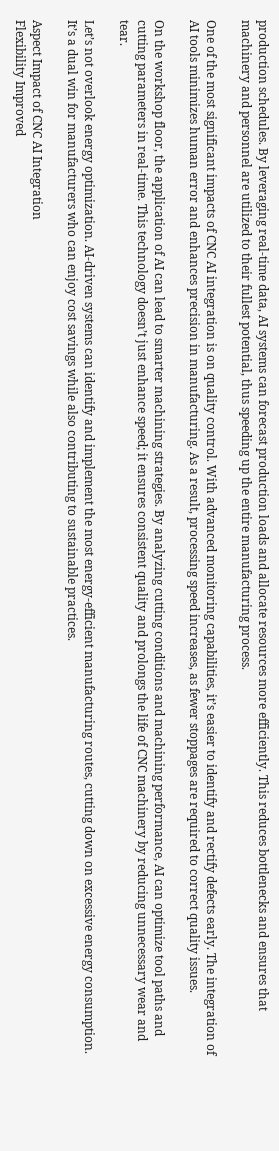production schedules. By leveraging real-time data, AI systems can forecast production loads and allocate resources more efficiently. This reduces bottlenecks and ensures that machinery and personnel are utilized to their fullest potential, thus speeding up the entire manufacturing process.

One of the most significant impacts of CNC AI integration is on quality control. With advanced monitoring capabilities, it’s easier to identify and rectify defects early. The integration of AI tools minimizes human error and enhances precision in manufacturing. As a result, processing speed increases, as fewer stoppages are required to correct quality issues.

On the workshop floor, the application of AI can lead to smarter machining strategies. By analyzing cutting conditions and machining performance, AI can optimize tool paths and cutting parameters in real-time. This technology doesn’t just enhance speed; it ensures consistent quality and prolongs the life of CNC machinery by reducing unnecessary wear and tear.

Let’s not overlook energy optimization. AI-driven systems can identify and implement the most energy-efficient manufacturing routes, cutting down on excessive energy consumption. It’s a dual win for manufacturers who can enjoy cost savings while also contributing to sustainable practices.

Aspect Impact of CNC AI Integration
Flexibility Improved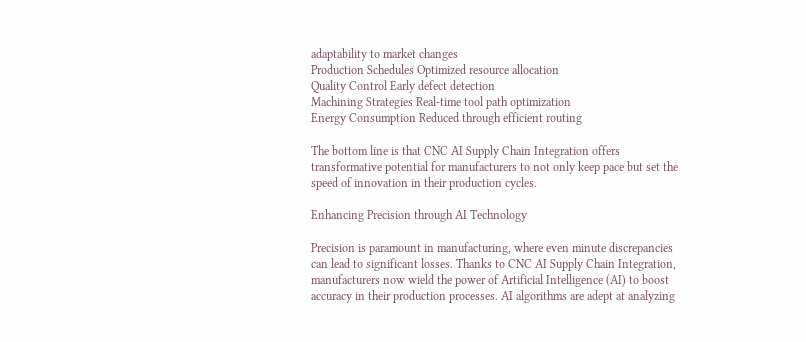adaptability to market changes
Production Schedules Optimized resource allocation
Quality Control Early defect detection
Machining Strategies Real-time tool path optimization
Energy Consumption Reduced through efficient routing

The bottom line is that CNC AI Supply Chain Integration offers transformative potential for manufacturers to not only keep pace but set the speed of innovation in their production cycles.

Enhancing Precision through AI Technology

Precision is paramount in manufacturing, where even minute discrepancies can lead to significant losses. Thanks to CNC AI Supply Chain Integration, manufacturers now wield the power of Artificial Intelligence (AI) to boost accuracy in their production processes. AI algorithms are adept at analyzing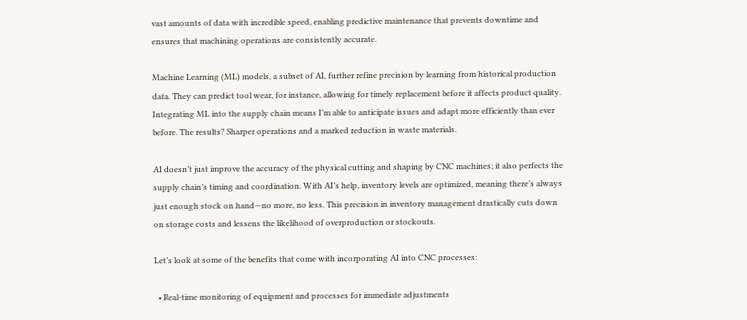vast amounts of data with incredible speed, enabling predictive maintenance that prevents downtime and ensures that machining operations are consistently accurate.

Machine Learning (ML) models, a subset of AI, further refine precision by learning from historical production data. They can predict tool wear, for instance, allowing for timely replacement before it affects product quality. Integrating ML into the supply chain means I’m able to anticipate issues and adapt more efficiently than ever before. The results? Sharper operations and a marked reduction in waste materials.

AI doesn’t just improve the accuracy of the physical cutting and shaping by CNC machines; it also perfects the supply chain’s timing and coordination. With AI’s help, inventory levels are optimized, meaning there’s always just enough stock on hand—no more, no less. This precision in inventory management drastically cuts down on storage costs and lessens the likelihood of overproduction or stockouts.

Let’s look at some of the benefits that come with incorporating AI into CNC processes:

  • Real-time monitoring of equipment and processes for immediate adjustments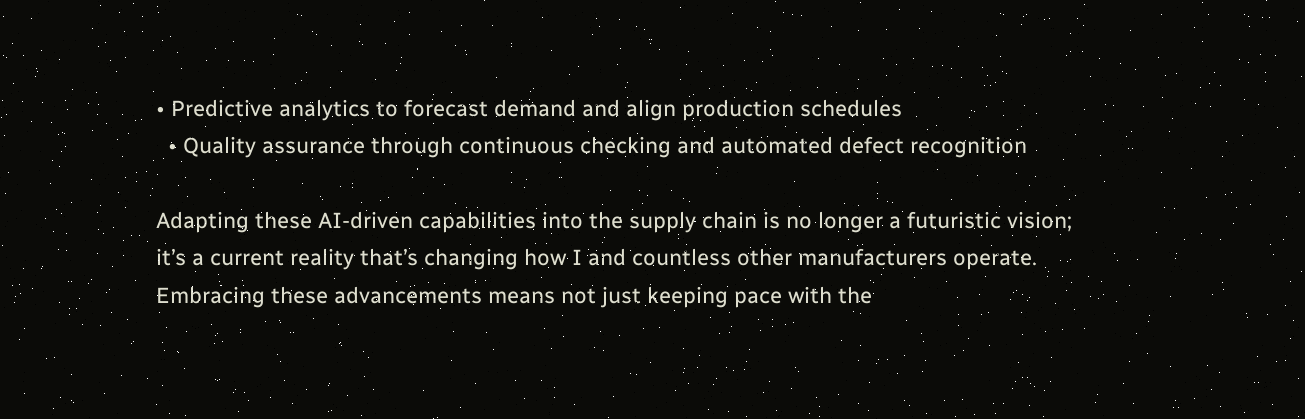• Predictive analytics to forecast demand and align production schedules
  • Quality assurance through continuous checking and automated defect recognition

Adapting these AI-driven capabilities into the supply chain is no longer a futuristic vision; it’s a current reality that’s changing how I and countless other manufacturers operate. Embracing these advancements means not just keeping pace with the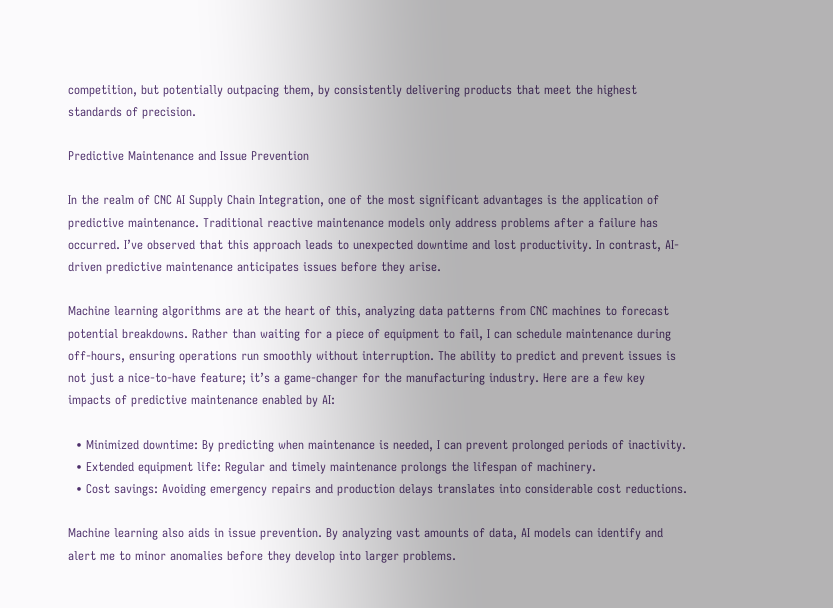competition, but potentially outpacing them, by consistently delivering products that meet the highest standards of precision.

Predictive Maintenance and Issue Prevention

In the realm of CNC AI Supply Chain Integration, one of the most significant advantages is the application of predictive maintenance. Traditional reactive maintenance models only address problems after a failure has occurred. I’ve observed that this approach leads to unexpected downtime and lost productivity. In contrast, AI-driven predictive maintenance anticipates issues before they arise.

Machine learning algorithms are at the heart of this, analyzing data patterns from CNC machines to forecast potential breakdowns. Rather than waiting for a piece of equipment to fail, I can schedule maintenance during off-hours, ensuring operations run smoothly without interruption. The ability to predict and prevent issues is not just a nice-to-have feature; it’s a game-changer for the manufacturing industry. Here are a few key impacts of predictive maintenance enabled by AI:

  • Minimized downtime: By predicting when maintenance is needed, I can prevent prolonged periods of inactivity.
  • Extended equipment life: Regular and timely maintenance prolongs the lifespan of machinery.
  • Cost savings: Avoiding emergency repairs and production delays translates into considerable cost reductions.

Machine learning also aids in issue prevention. By analyzing vast amounts of data, AI models can identify and alert me to minor anomalies before they develop into larger problems.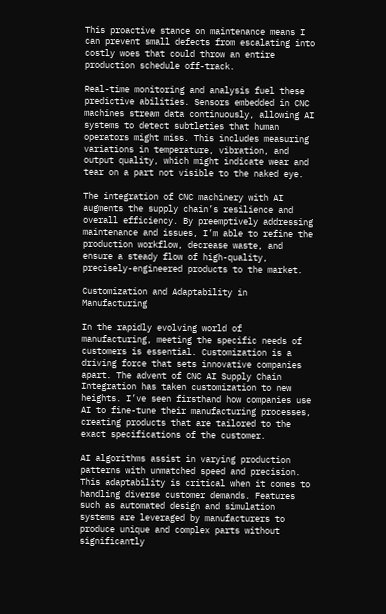This proactive stance on maintenance means I can prevent small defects from escalating into costly woes that could throw an entire production schedule off-track.

Real-time monitoring and analysis fuel these predictive abilities. Sensors embedded in CNC machines stream data continuously, allowing AI systems to detect subtleties that human operators might miss. This includes measuring variations in temperature, vibration, and output quality, which might indicate wear and tear on a part not visible to the naked eye.

The integration of CNC machinery with AI augments the supply chain’s resilience and overall efficiency. By preemptively addressing maintenance and issues, I’m able to refine the production workflow, decrease waste, and ensure a steady flow of high-quality, precisely-engineered products to the market.

Customization and Adaptability in Manufacturing

In the rapidly evolving world of manufacturing, meeting the specific needs of customers is essential. Customization is a driving force that sets innovative companies apart. The advent of CNC AI Supply Chain Integration has taken customization to new heights. I’ve seen firsthand how companies use AI to fine-tune their manufacturing processes, creating products that are tailored to the exact specifications of the customer.

AI algorithms assist in varying production patterns with unmatched speed and precision. This adaptability is critical when it comes to handling diverse customer demands. Features such as automated design and simulation systems are leveraged by manufacturers to produce unique and complex parts without significantly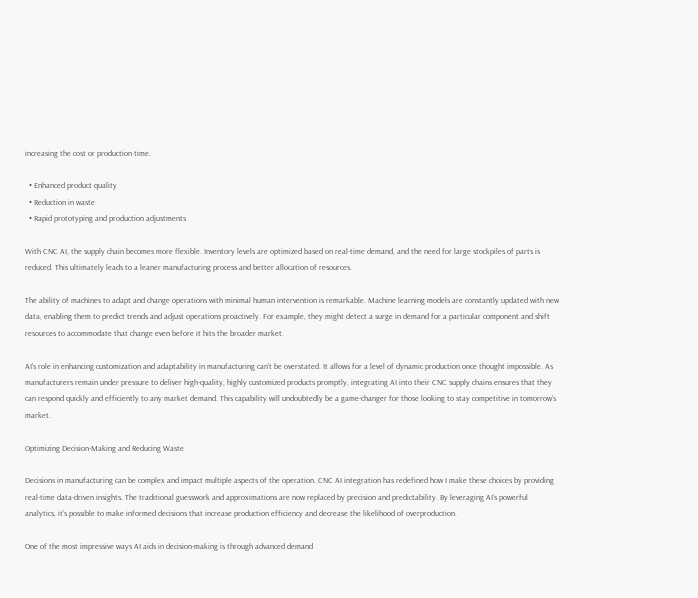increasing the cost or production time.

  • Enhanced product quality
  • Reduction in waste
  • Rapid prototyping and production adjustments

With CNC AI, the supply chain becomes more flexible. Inventory levels are optimized based on real-time demand, and the need for large stockpiles of parts is reduced. This ultimately leads to a leaner manufacturing process and better allocation of resources.

The ability of machines to adapt and change operations with minimal human intervention is remarkable. Machine learning models are constantly updated with new data, enabling them to predict trends and adjust operations proactively. For example, they might detect a surge in demand for a particular component and shift resources to accommodate that change even before it hits the broader market.

AI’s role in enhancing customization and adaptability in manufacturing can’t be overstated. It allows for a level of dynamic production once thought impossible. As manufacturers remain under pressure to deliver high-quality, highly customized products promptly, integrating AI into their CNC supply chains ensures that they can respond quickly and efficiently to any market demand. This capability will undoubtedly be a game-changer for those looking to stay competitive in tomorrow’s market.

Optimizing Decision-Making and Reducing Waste

Decisions in manufacturing can be complex and impact multiple aspects of the operation. CNC AI integration has redefined how I make these choices by providing real-time data-driven insights. The traditional guesswork and approximations are now replaced by precision and predictability. By leveraging AI’s powerful analytics, it’s possible to make informed decisions that increase production efficiency and decrease the likelihood of overproduction.

One of the most impressive ways AI aids in decision-making is through advanced demand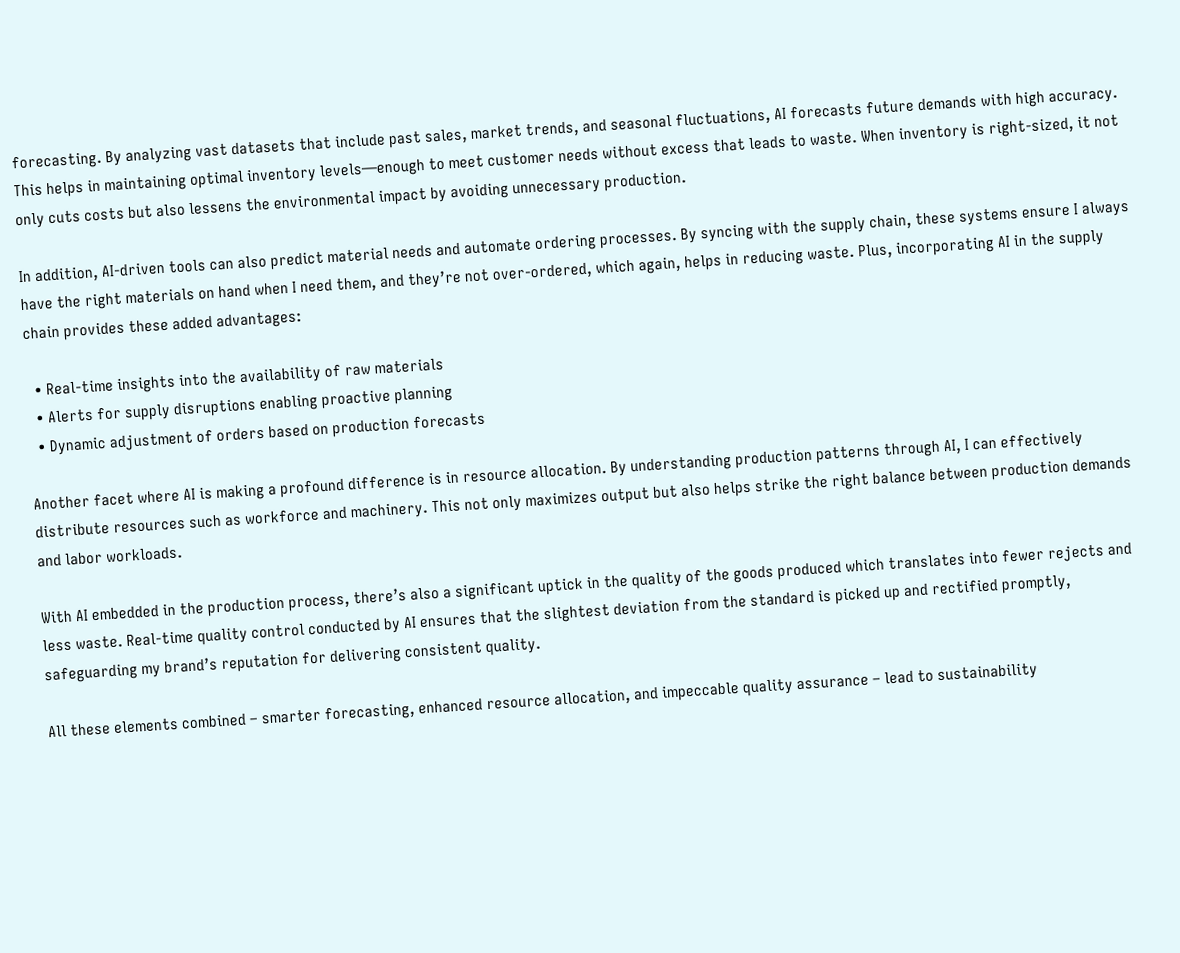forecasting. By analyzing vast datasets that include past sales, market trends, and seasonal fluctuations, AI forecasts future demands with high accuracy. This helps in maintaining optimal inventory levels—enough to meet customer needs without excess that leads to waste. When inventory is right-sized, it not only cuts costs but also lessens the environmental impact by avoiding unnecessary production.

In addition, AI-driven tools can also predict material needs and automate ordering processes. By syncing with the supply chain, these systems ensure I always have the right materials on hand when I need them, and they’re not over-ordered, which again, helps in reducing waste. Plus, incorporating AI in the supply chain provides these added advantages:

  • Real-time insights into the availability of raw materials
  • Alerts for supply disruptions enabling proactive planning
  • Dynamic adjustment of orders based on production forecasts

Another facet where AI is making a profound difference is in resource allocation. By understanding production patterns through AI, I can effectively distribute resources such as workforce and machinery. This not only maximizes output but also helps strike the right balance between production demands and labor workloads.

With AI embedded in the production process, there’s also a significant uptick in the quality of the goods produced which translates into fewer rejects and less waste. Real-time quality control conducted by AI ensures that the slightest deviation from the standard is picked up and rectified promptly, safeguarding my brand’s reputation for delivering consistent quality.

All these elements combined – smarter forecasting, enhanced resource allocation, and impeccable quality assurance – lead to sustainability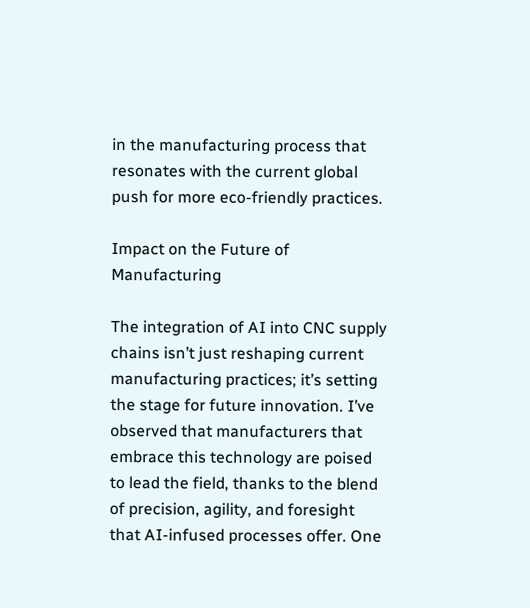in the manufacturing process that resonates with the current global push for more eco-friendly practices.

Impact on the Future of Manufacturing

The integration of AI into CNC supply chains isn’t just reshaping current manufacturing practices; it’s setting the stage for future innovation. I’ve observed that manufacturers that embrace this technology are poised to lead the field, thanks to the blend of precision, agility, and foresight that AI-infused processes offer. One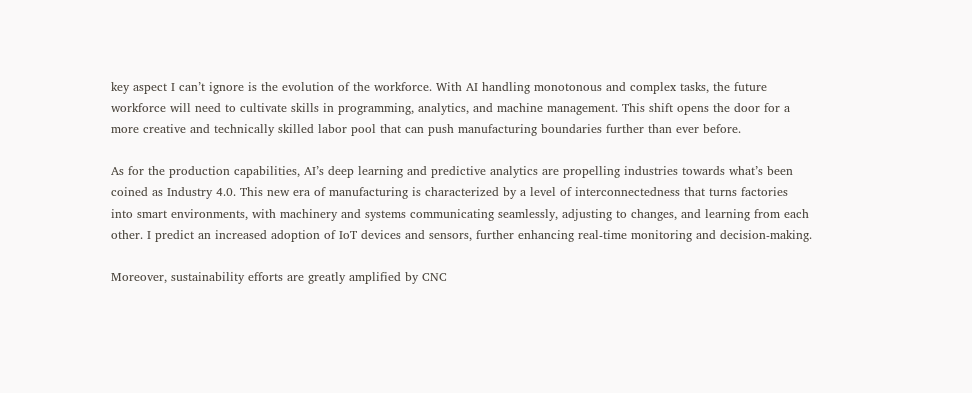key aspect I can’t ignore is the evolution of the workforce. With AI handling monotonous and complex tasks, the future workforce will need to cultivate skills in programming, analytics, and machine management. This shift opens the door for a more creative and technically skilled labor pool that can push manufacturing boundaries further than ever before.

As for the production capabilities, AI’s deep learning and predictive analytics are propelling industries towards what’s been coined as Industry 4.0. This new era of manufacturing is characterized by a level of interconnectedness that turns factories into smart environments, with machinery and systems communicating seamlessly, adjusting to changes, and learning from each other. I predict an increased adoption of IoT devices and sensors, further enhancing real-time monitoring and decision-making.

Moreover, sustainability efforts are greatly amplified by CNC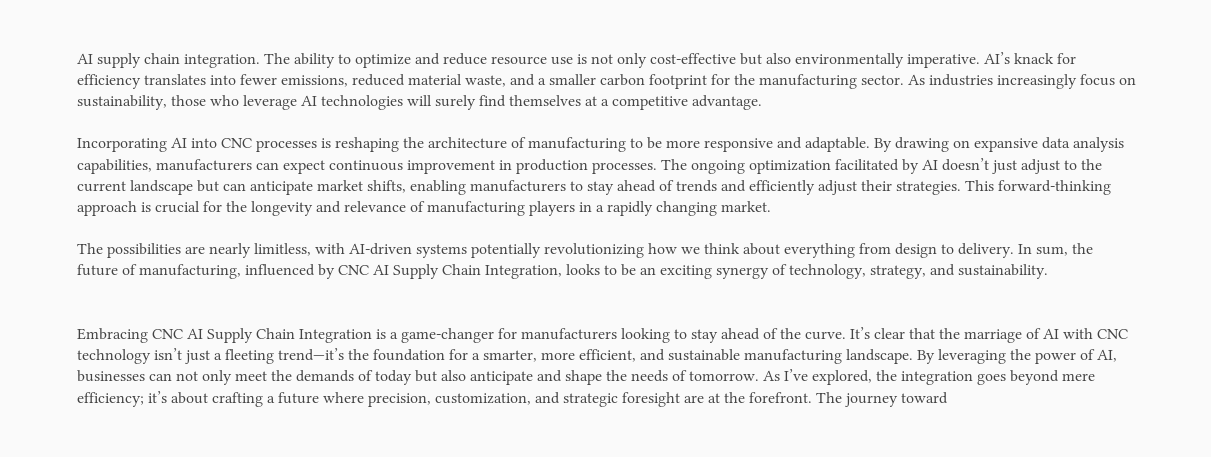AI supply chain integration. The ability to optimize and reduce resource use is not only cost-effective but also environmentally imperative. AI’s knack for efficiency translates into fewer emissions, reduced material waste, and a smaller carbon footprint for the manufacturing sector. As industries increasingly focus on sustainability, those who leverage AI technologies will surely find themselves at a competitive advantage.

Incorporating AI into CNC processes is reshaping the architecture of manufacturing to be more responsive and adaptable. By drawing on expansive data analysis capabilities, manufacturers can expect continuous improvement in production processes. The ongoing optimization facilitated by AI doesn’t just adjust to the current landscape but can anticipate market shifts, enabling manufacturers to stay ahead of trends and efficiently adjust their strategies. This forward-thinking approach is crucial for the longevity and relevance of manufacturing players in a rapidly changing market.

The possibilities are nearly limitless, with AI-driven systems potentially revolutionizing how we think about everything from design to delivery. In sum, the future of manufacturing, influenced by CNC AI Supply Chain Integration, looks to be an exciting synergy of technology, strategy, and sustainability.


Embracing CNC AI Supply Chain Integration is a game-changer for manufacturers looking to stay ahead of the curve. It’s clear that the marriage of AI with CNC technology isn’t just a fleeting trend—it’s the foundation for a smarter, more efficient, and sustainable manufacturing landscape. By leveraging the power of AI, businesses can not only meet the demands of today but also anticipate and shape the needs of tomorrow. As I’ve explored, the integration goes beyond mere efficiency; it’s about crafting a future where precision, customization, and strategic foresight are at the forefront. The journey toward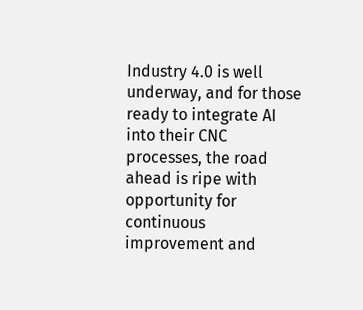Industry 4.0 is well underway, and for those ready to integrate AI into their CNC processes, the road ahead is ripe with opportunity for continuous improvement and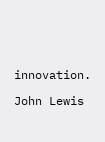innovation.

John Lewis